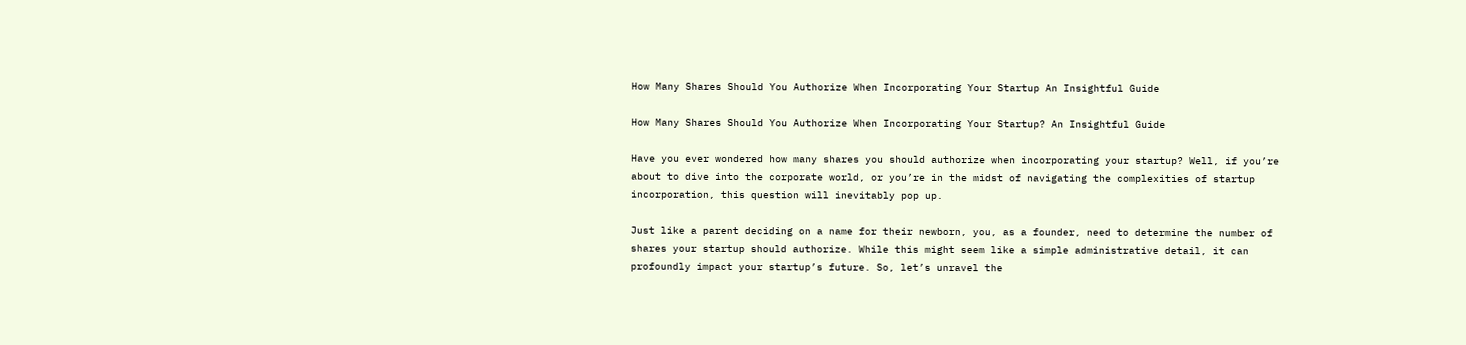How Many Shares Should You Authorize When Incorporating Your Startup An Insightful Guide

How Many Shares Should You Authorize When Incorporating Your Startup? An Insightful Guide

Have you ever wondered how many shares you should authorize when incorporating your startup? Well, if you’re about to dive into the corporate world, or you’re in the midst of navigating the complexities of startup incorporation, this question will inevitably pop up.

Just like a parent deciding on a name for their newborn, you, as a founder, need to determine the number of shares your startup should authorize. While this might seem like a simple administrative detail, it can profoundly impact your startup’s future. So, let’s unravel the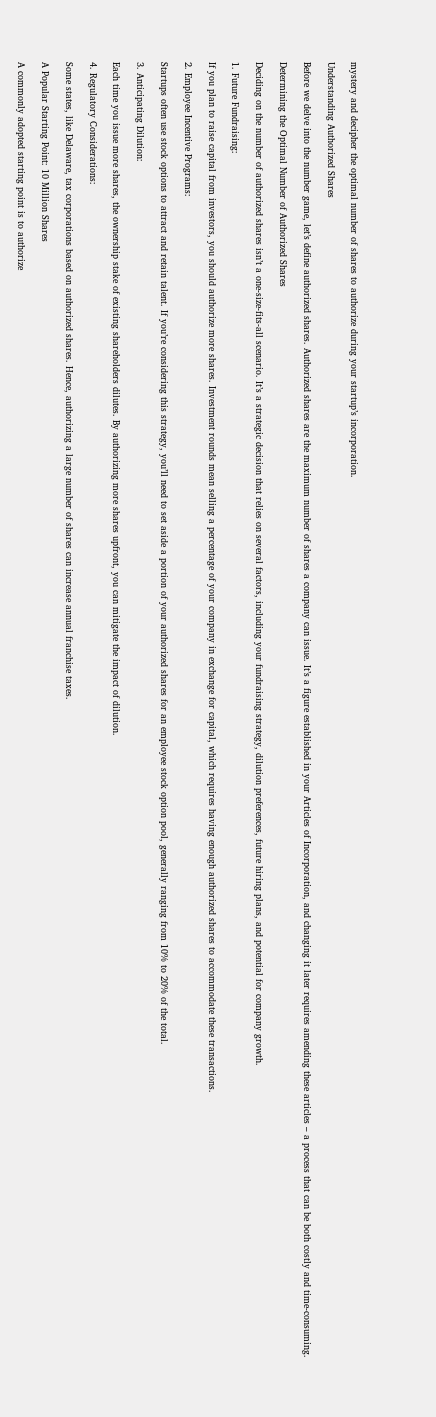mystery and decipher the optimal number of shares to authorize during your startup’s incorporation.

Understanding Authorized Shares

Before we delve into the number game, let’s define authorized shares. Authorized shares are the maximum number of shares a company can issue. It’s a figure established in your Articles of Incorporation, and changing it later requires amending these articles – a process that can be both costly and time-consuming.

Determining the Optimal Number of Authorized Shares

Deciding on the number of authorized shares isn’t a one-size-fits-all scenario. It’s a strategic decision that relies on several factors, including your fundraising strategy, dilution preferences, future hiring plans, and potential for company growth.

1. Future Fundraising:

If you plan to raise capital from investors, you should authorize more shares. Investment rounds mean selling a percentage of your company in exchange for capital, which requires having enough authorized shares to accommodate these transactions.

2. Employee Incentive Programs:

Startups often use stock options to attract and retain talent. If you’re considering this strategy, you’ll need to set aside a portion of your authorized shares for an employee stock option pool, generally ranging from 10% to 20% of the total.

3. Anticipating Dilution:

Each time you issue more shares, the ownership stake of existing shareholders dilutes. By authorizing more shares upfront, you can mitigate the impact of dilution.

4. Regulatory Considerations:

Some states, like Delaware, tax corporations based on authorized shares. Hence, authorizing a large number of shares can increase annual franchise taxes.

A Popular Starting Point: 10 Million Shares

A commonly adopted starting point is to authorize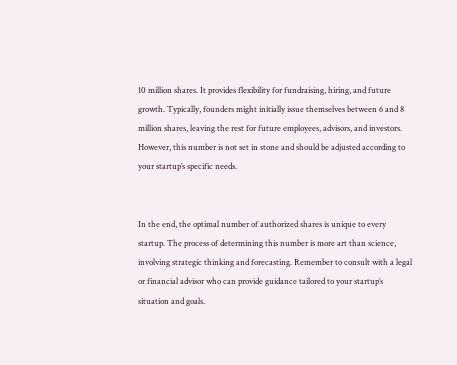10 million shares. It provides flexibility for fundraising, hiring, and future growth. Typically, founders might initially issue themselves between 6 and 8 million shares, leaving the rest for future employees, advisors, and investors. However, this number is not set in stone and should be adjusted according to your startup’s specific needs.


In the end, the optimal number of authorized shares is unique to every startup. The process of determining this number is more art than science, involving strategic thinking and forecasting. Remember to consult with a legal or financial advisor who can provide guidance tailored to your startup’s situation and goals.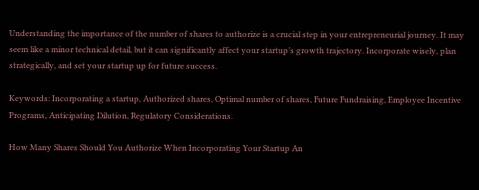Understanding the importance of the number of shares to authorize is a crucial step in your entrepreneurial journey. It may seem like a minor technical detail, but it can significantly affect your startup’s growth trajectory. Incorporate wisely, plan strategically, and set your startup up for future success.

Keywords: Incorporating a startup, Authorized shares, Optimal number of shares, Future Fundraising, Employee Incentive Programs, Anticipating Dilution, Regulatory Considerations.

How Many Shares Should You Authorize When Incorporating Your Startup An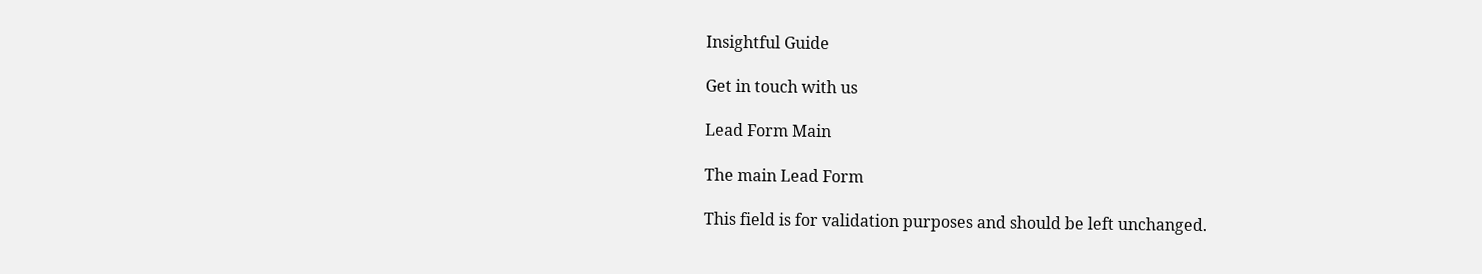Insightful Guide

Get in touch with us

Lead Form Main

The main Lead Form

This field is for validation purposes and should be left unchanged.